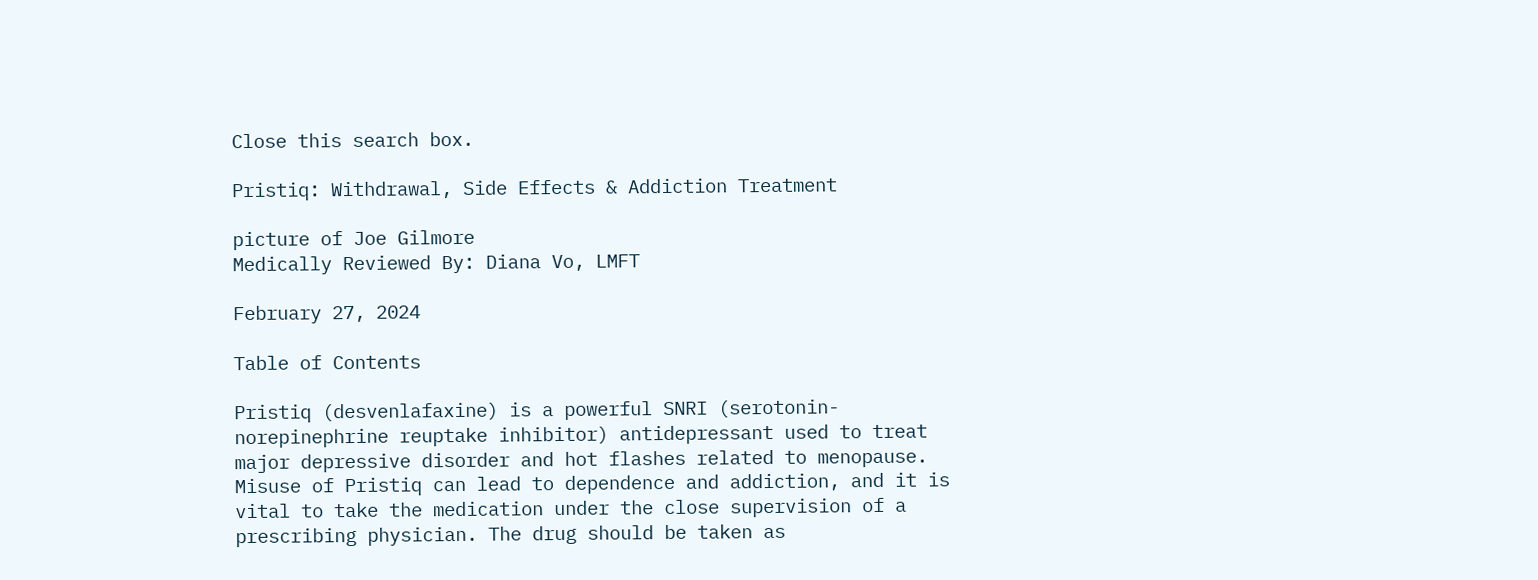Close this search box.

Pristiq: Withdrawal, Side Effects & Addiction Treatment

picture of Joe Gilmore
Medically Reviewed By: Diana Vo, LMFT

February 27, 2024

Table of Contents

Pristiq (desvenlafaxine) is a powerful SNRI (serotonin-norepinephrine reuptake inhibitor) antidepressant used to treat major depressive disorder and hot flashes related to menopause. Misuse of Pristiq can lead to dependence and addiction, and it is vital to take the medication under the close supervision of a prescribing physician. The drug should be taken as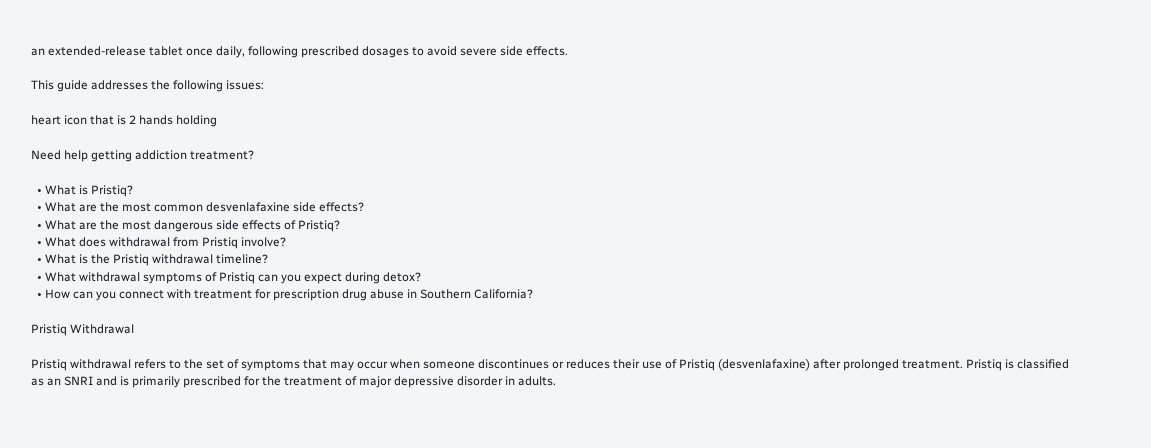an extended-release tablet once daily, following prescribed dosages to avoid severe side effects.

This guide addresses the following issues:

heart icon that is 2 hands holding

Need help getting addiction treatment?

  • What is Pristiq?
  • What are the most common desvenlafaxine side effects?
  • What are the most dangerous side effects of Pristiq?
  • What does withdrawal from Pristiq involve?
  • What is the Pristiq withdrawal timeline?
  • What withdrawal symptoms of Pristiq can you expect during detox?
  • How can you connect with treatment for prescription drug abuse in Southern California?

Pristiq Withdrawal

Pristiq withdrawal refers to the set of symptoms that may occur when someone discontinues or reduces their use of Pristiq (desvenlafaxine) after prolonged treatment. Pristiq is classified as an SNRI and is primarily prescribed for the treatment of major depressive disorder in adults.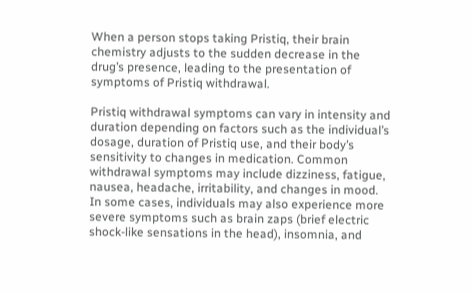When a person stops taking Pristiq, their brain chemistry adjusts to the sudden decrease in the drug’s presence, leading to the presentation of symptoms of Pristiq withdrawal.

Pristiq withdrawal symptoms can vary in intensity and duration depending on factors such as the individual’s dosage, duration of Pristiq use, and their body’s sensitivity to changes in medication. Common withdrawal symptoms may include dizziness, fatigue, nausea, headache, irritability, and changes in mood. In some cases, individuals may also experience more severe symptoms such as brain zaps (brief electric shock-like sensations in the head), insomnia, and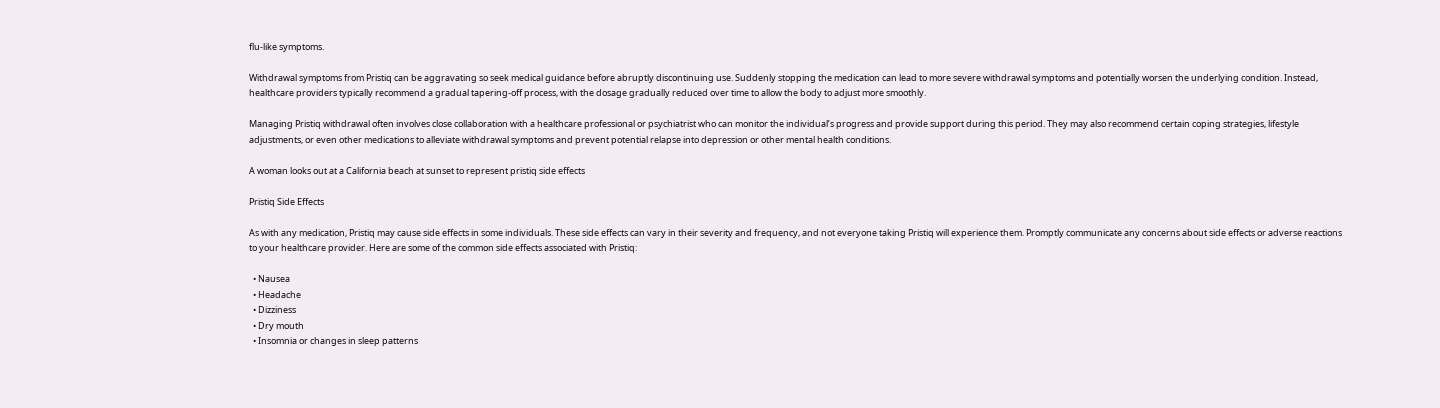flu-like symptoms.

Withdrawal symptoms from Pristiq can be aggravating so seek medical guidance before abruptly discontinuing use. Suddenly stopping the medication can lead to more severe withdrawal symptoms and potentially worsen the underlying condition. Instead, healthcare providers typically recommend a gradual tapering-off process, with the dosage gradually reduced over time to allow the body to adjust more smoothly.

Managing Pristiq withdrawal often involves close collaboration with a healthcare professional or psychiatrist who can monitor the individual’s progress and provide support during this period. They may also recommend certain coping strategies, lifestyle adjustments, or even other medications to alleviate withdrawal symptoms and prevent potential relapse into depression or other mental health conditions.

A woman looks out at a California beach at sunset to represent pristiq side effects

Pristiq Side Effects

As with any medication, Pristiq may cause side effects in some individuals. These side effects can vary in their severity and frequency, and not everyone taking Pristiq will experience them. Promptly communicate any concerns about side effects or adverse reactions to your healthcare provider. Here are some of the common side effects associated with Pristiq:

  • Nausea
  • Headache
  • Dizziness
  • Dry mouth
  • Insomnia or changes in sleep patterns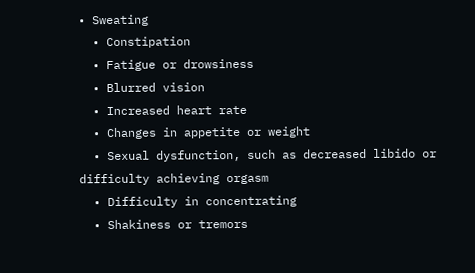• Sweating
  • Constipation
  • Fatigue or drowsiness
  • Blurred vision
  • Increased heart rate
  • Changes in appetite or weight
  • Sexual dysfunction, such as decreased libido or difficulty achieving orgasm
  • Difficulty in concentrating
  • Shakiness or tremors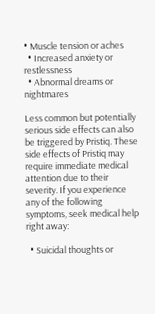• Muscle tension or aches
  • Increased anxiety or restlessness
  • Abnormal dreams or nightmares

Less common but potentially serious side effects can also be triggered by Pristiq. These side effects of Pristiq may require immediate medical attention due to their severity. If you experience any of the following symptoms, seek medical help right away:

  • Suicidal thoughts or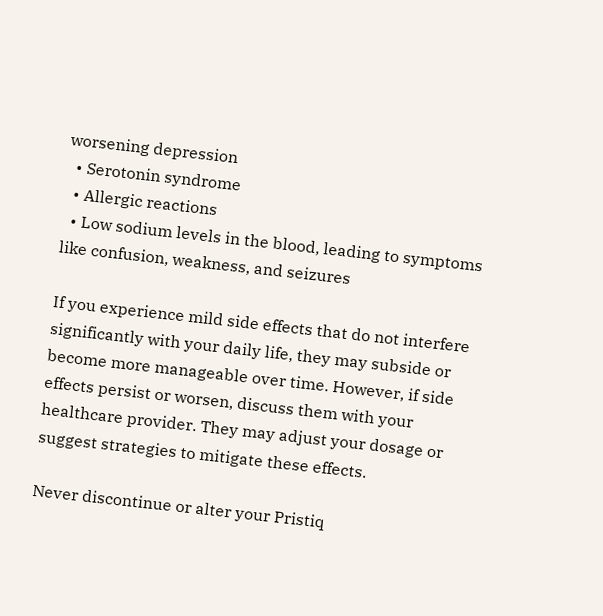worsening depression
  • Serotonin syndrome
  • Allergic reactions
  • Low sodium levels in the blood, leading to symptoms like confusion, weakness, and seizures

If you experience mild side effects that do not interfere significantly with your daily life, they may subside or become more manageable over time. However, if side effects persist or worsen, discuss them with your healthcare provider. They may adjust your dosage or suggest strategies to mitigate these effects.

Never discontinue or alter your Pristiq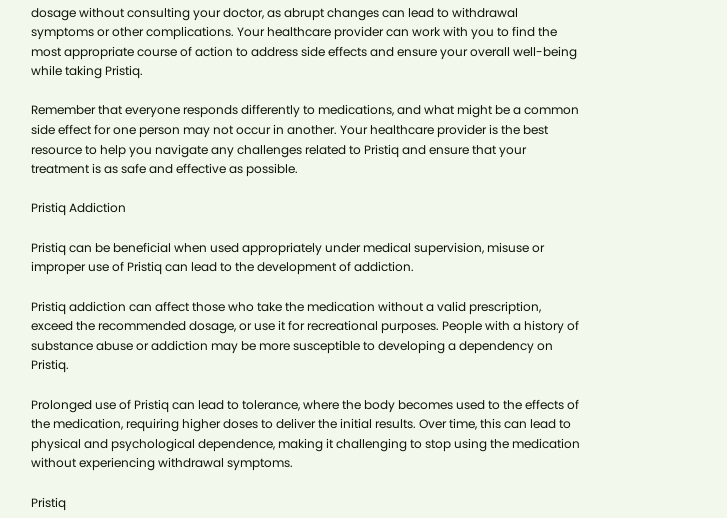dosage without consulting your doctor, as abrupt changes can lead to withdrawal symptoms or other complications. Your healthcare provider can work with you to find the most appropriate course of action to address side effects and ensure your overall well-being while taking Pristiq.

Remember that everyone responds differently to medications, and what might be a common side effect for one person may not occur in another. Your healthcare provider is the best resource to help you navigate any challenges related to Pristiq and ensure that your treatment is as safe and effective as possible.

Pristiq Addiction

Pristiq can be beneficial when used appropriately under medical supervision, misuse or improper use of Pristiq can lead to the development of addiction.

Pristiq addiction can affect those who take the medication without a valid prescription, exceed the recommended dosage, or use it for recreational purposes. People with a history of substance abuse or addiction may be more susceptible to developing a dependency on Pristiq.

Prolonged use of Pristiq can lead to tolerance, where the body becomes used to the effects of the medication, requiring higher doses to deliver the initial results. Over time, this can lead to physical and psychological dependence, making it challenging to stop using the medication without experiencing withdrawal symptoms.

Pristiq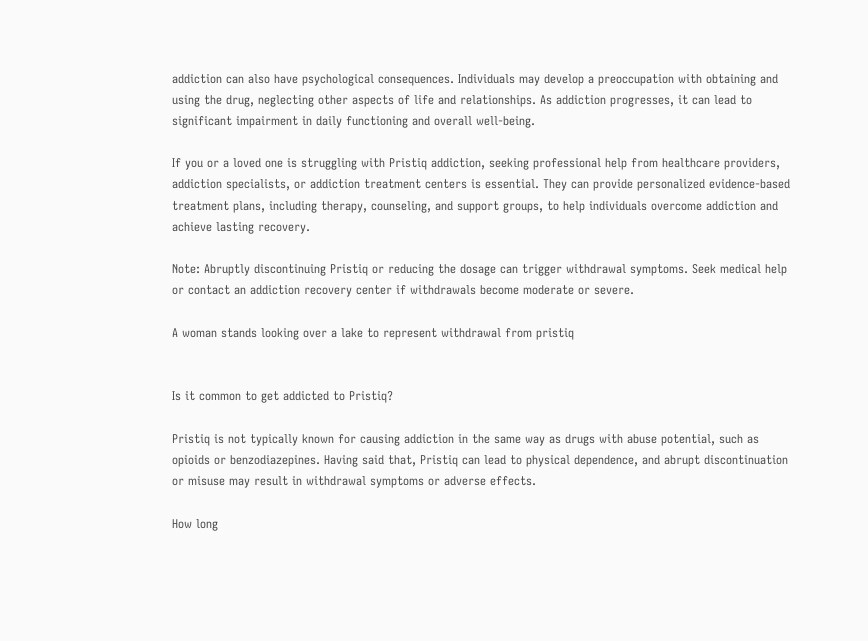addiction can also have psychological consequences. Individuals may develop a preoccupation with obtaining and using the drug, neglecting other aspects of life and relationships. As addiction progresses, it can lead to significant impairment in daily functioning and overall well-being.

If you or a loved one is struggling with Pristiq addiction, seeking professional help from healthcare providers, addiction specialists, or addiction treatment centers is essential. They can provide personalized evidence-based treatment plans, including therapy, counseling, and support groups, to help individuals overcome addiction and achieve lasting recovery.

Note: Abruptly discontinuing Pristiq or reducing the dosage can trigger withdrawal symptoms. Seek medical help or contact an addiction recovery center if withdrawals become moderate or severe.

A woman stands looking over a lake to represent withdrawal from pristiq


Is it common to get addicted to Pristiq?

Pristiq is not typically known for causing addiction in the same way as drugs with abuse potential, such as opioids or benzodiazepines. Having said that, Pristiq can lead to physical dependence, and abrupt discontinuation or misuse may result in withdrawal symptoms or adverse effects.

How long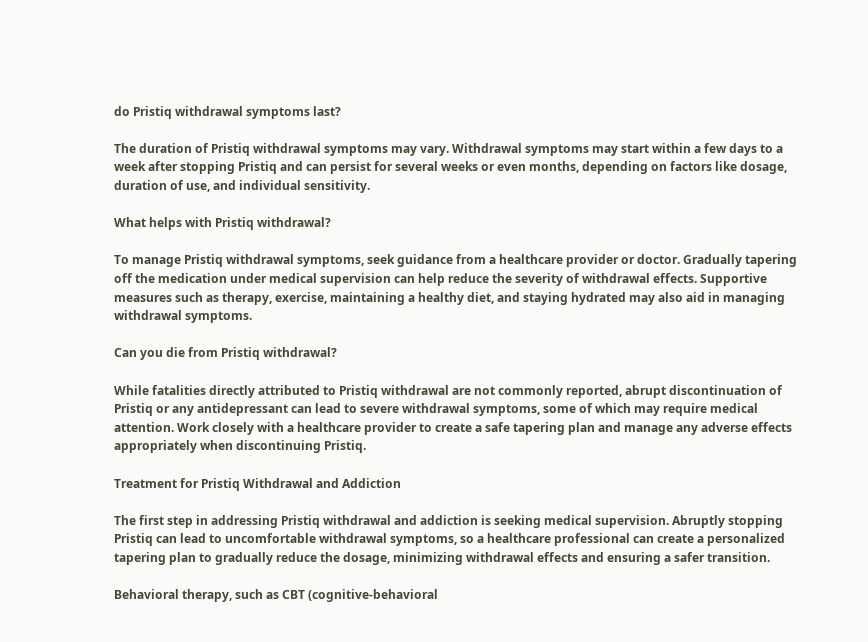do Pristiq withdrawal symptoms last?

The duration of Pristiq withdrawal symptoms may vary. Withdrawal symptoms may start within a few days to a week after stopping Pristiq and can persist for several weeks or even months, depending on factors like dosage, duration of use, and individual sensitivity.

What helps with Pristiq withdrawal?

To manage Pristiq withdrawal symptoms, seek guidance from a healthcare provider or doctor. Gradually tapering off the medication under medical supervision can help reduce the severity of withdrawal effects. Supportive measures such as therapy, exercise, maintaining a healthy diet, and staying hydrated may also aid in managing withdrawal symptoms.

Can you die from Pristiq withdrawal?

While fatalities directly attributed to Pristiq withdrawal are not commonly reported, abrupt discontinuation of Pristiq or any antidepressant can lead to severe withdrawal symptoms, some of which may require medical attention. Work closely with a healthcare provider to create a safe tapering plan and manage any adverse effects appropriately when discontinuing Pristiq.

Treatment for Pristiq Withdrawal and Addiction

The first step in addressing Pristiq withdrawal and addiction is seeking medical supervision. Abruptly stopping Pristiq can lead to uncomfortable withdrawal symptoms, so a healthcare professional can create a personalized tapering plan to gradually reduce the dosage, minimizing withdrawal effects and ensuring a safer transition.

Behavioral therapy, such as CBT (cognitive-behavioral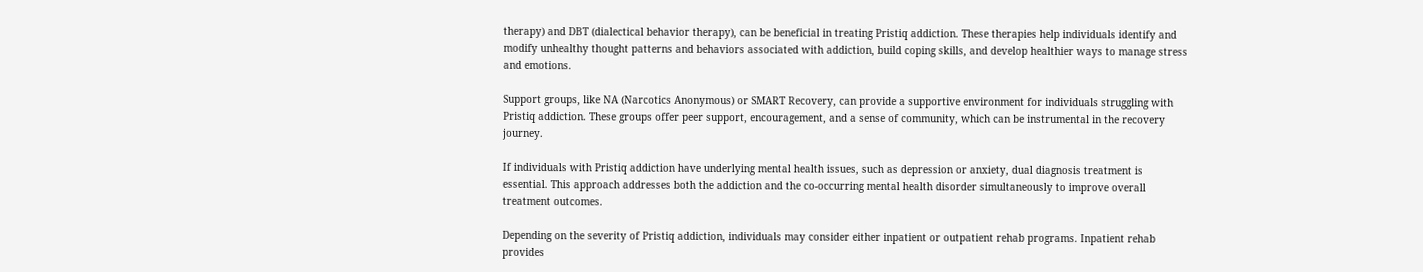therapy) and DBT (dialectical behavior therapy), can be beneficial in treating Pristiq addiction. These therapies help individuals identify and modify unhealthy thought patterns and behaviors associated with addiction, build coping skills, and develop healthier ways to manage stress and emotions.

Support groups, like NA (Narcotics Anonymous) or SMART Recovery, can provide a supportive environment for individuals struggling with Pristiq addiction. These groups offer peer support, encouragement, and a sense of community, which can be instrumental in the recovery journey.

If individuals with Pristiq addiction have underlying mental health issues, such as depression or anxiety, dual diagnosis treatment is essential. This approach addresses both the addiction and the co-occurring mental health disorder simultaneously to improve overall treatment outcomes.

Depending on the severity of Pristiq addiction, individuals may consider either inpatient or outpatient rehab programs. Inpatient rehab provides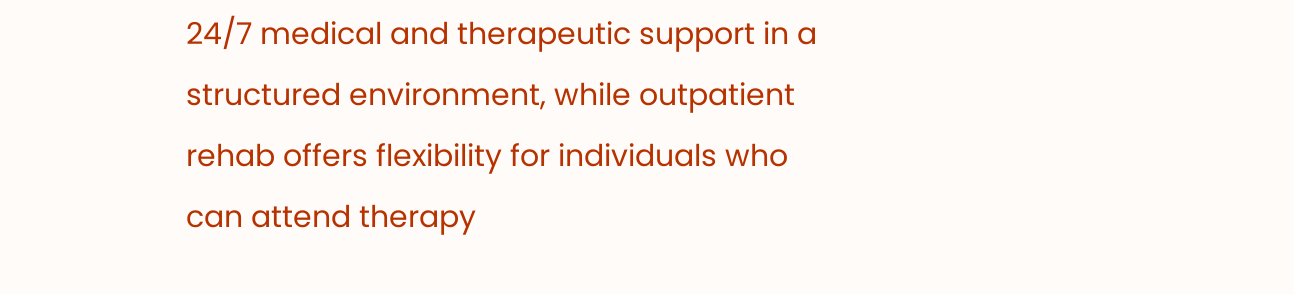24/7 medical and therapeutic support in a structured environment, while outpatient rehab offers flexibility for individuals who can attend therapy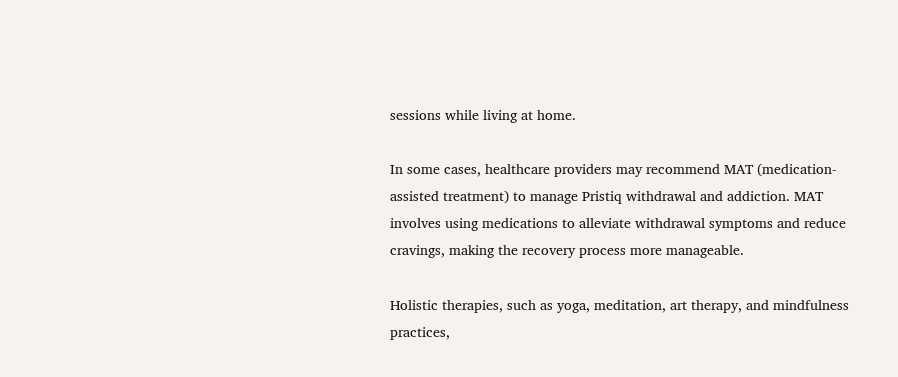sessions while living at home.

In some cases, healthcare providers may recommend MAT (medication-assisted treatment) to manage Pristiq withdrawal and addiction. MAT involves using medications to alleviate withdrawal symptoms and reduce cravings, making the recovery process more manageable.

Holistic therapies, such as yoga, meditation, art therapy, and mindfulness practices,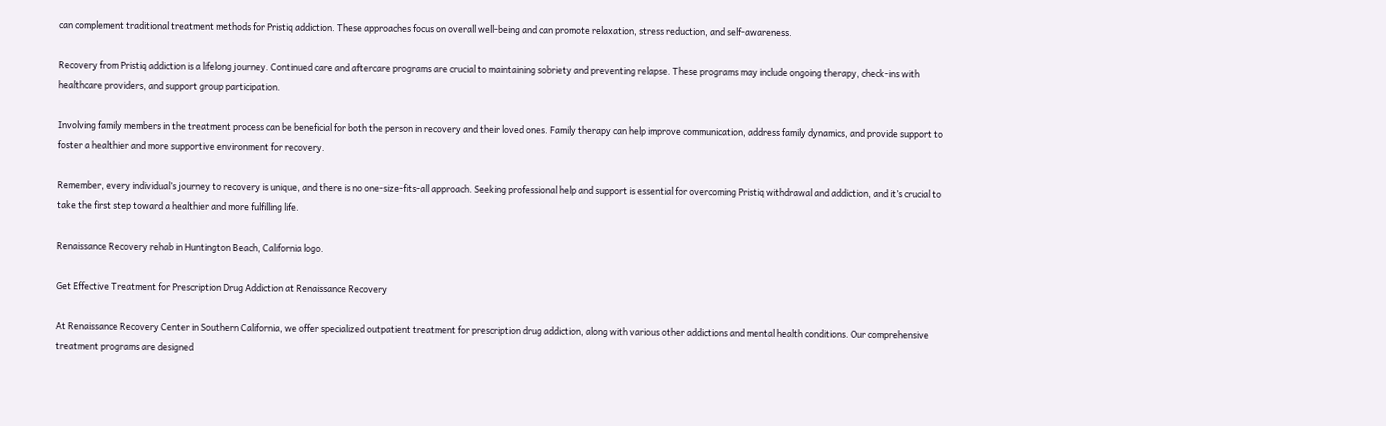can complement traditional treatment methods for Pristiq addiction. These approaches focus on overall well-being and can promote relaxation, stress reduction, and self-awareness.

Recovery from Pristiq addiction is a lifelong journey. Continued care and aftercare programs are crucial to maintaining sobriety and preventing relapse. These programs may include ongoing therapy, check-ins with healthcare providers, and support group participation.

Involving family members in the treatment process can be beneficial for both the person in recovery and their loved ones. Family therapy can help improve communication, address family dynamics, and provide support to foster a healthier and more supportive environment for recovery.

Remember, every individual’s journey to recovery is unique, and there is no one-size-fits-all approach. Seeking professional help and support is essential for overcoming Pristiq withdrawal and addiction, and it’s crucial to take the first step toward a healthier and more fulfilling life.

Renaissance Recovery rehab in Huntington Beach, California logo.

Get Effective Treatment for Prescription Drug Addiction at Renaissance Recovery

At Renaissance Recovery Center in Southern California, we offer specialized outpatient treatment for prescription drug addiction, along with various other addictions and mental health conditions. Our comprehensive treatment programs are designed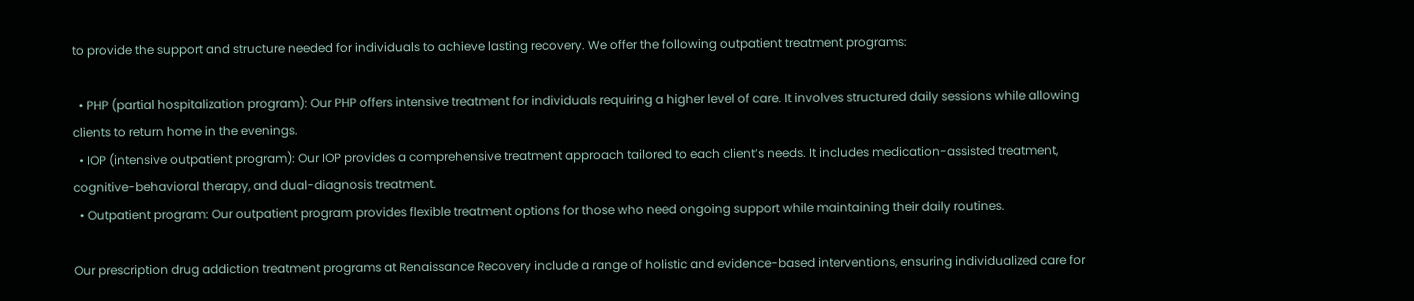to provide the support and structure needed for individuals to achieve lasting recovery. We offer the following outpatient treatment programs:

  • PHP (partial hospitalization program): Our PHP offers intensive treatment for individuals requiring a higher level of care. It involves structured daily sessions while allowing clients to return home in the evenings.
  • IOP (intensive outpatient program): Our IOP provides a comprehensive treatment approach tailored to each client’s needs. It includes medication-assisted treatment, cognitive-behavioral therapy, and dual-diagnosis treatment.
  • Outpatient program: Our outpatient program provides flexible treatment options for those who need ongoing support while maintaining their daily routines.

Our prescription drug addiction treatment programs at Renaissance Recovery include a range of holistic and evidence-based interventions, ensuring individualized care for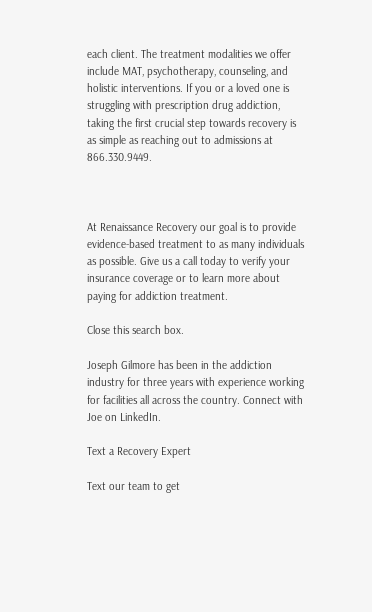each client. The treatment modalities we offer include MAT, psychotherapy, counseling, and holistic interventions. If you or a loved one is struggling with prescription drug addiction, taking the first crucial step towards recovery is as simple as reaching out to admissions at 866.330.9449.



At Renaissance Recovery our goal is to provide evidence-based treatment to as many individuals as possible. Give us a call today to verify your insurance coverage or to learn more about paying for addiction treatment.

Close this search box.

Joseph Gilmore has been in the addiction industry for three years with experience working for facilities all across the country. Connect with Joe on LinkedIn.

Text a Recovery Expert

Text our team to get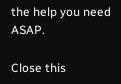the help you need ASAP.

Close this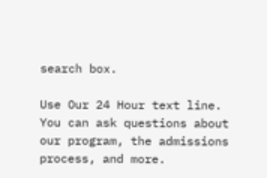search box.

Use Our 24 Hour text line. You can ask questions about our program, the admissions process, and more.